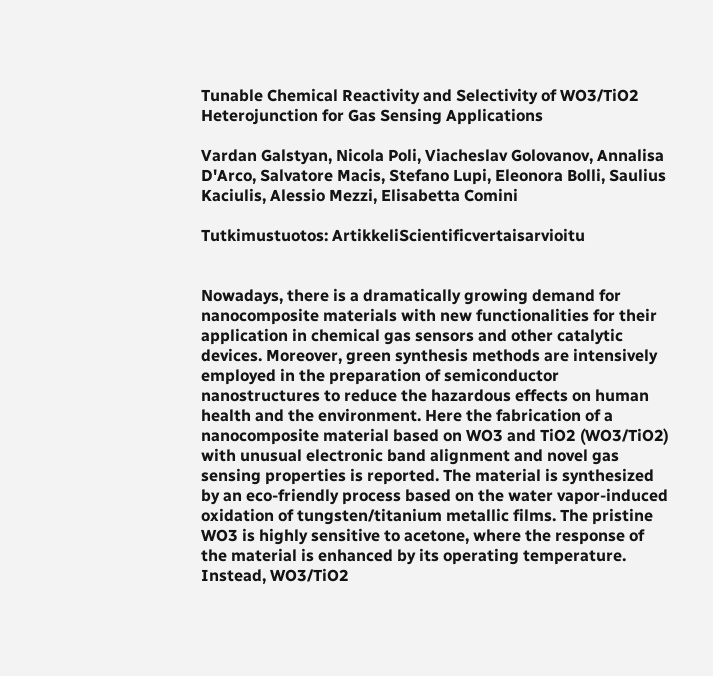Tunable Chemical Reactivity and Selectivity of WO3/TiO2 Heterojunction for Gas Sensing Applications

Vardan Galstyan, Nicola Poli, Viacheslav Golovanov, Annalisa D'Arco, Salvatore Macis, Stefano Lupi, Eleonora Bolli, Saulius Kaciulis, Alessio Mezzi, Elisabetta Comini

Tutkimustuotos: ArtikkeliScientificvertaisarvioitu


Nowadays, there is a dramatically growing demand for nanocomposite materials with new functionalities for their application in chemical gas sensors and other catalytic devices. Moreover, green synthesis methods are intensively employed in the preparation of semiconductor nanostructures to reduce the hazardous effects on human health and the environment. Here the fabrication of a nanocomposite material based on WO3 and TiO2 (WO3/TiO2) with unusual electronic band alignment and novel gas sensing properties is reported. The material is synthesized by an eco-friendly process based on the water vapor-induced oxidation of tungsten/titanium metallic films. The pristine WO3 is highly sensitive to acetone, where the response of the material is enhanced by its operating temperature. Instead, WO3/TiO2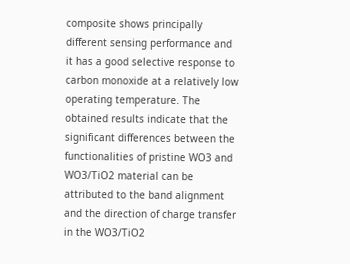composite shows principally different sensing performance and it has a good selective response to carbon monoxide at a relatively low operating temperature. The obtained results indicate that the significant differences between the functionalities of pristine WO3 and WO3/TiO2 material can be attributed to the band alignment and the direction of charge transfer in the WO3/TiO2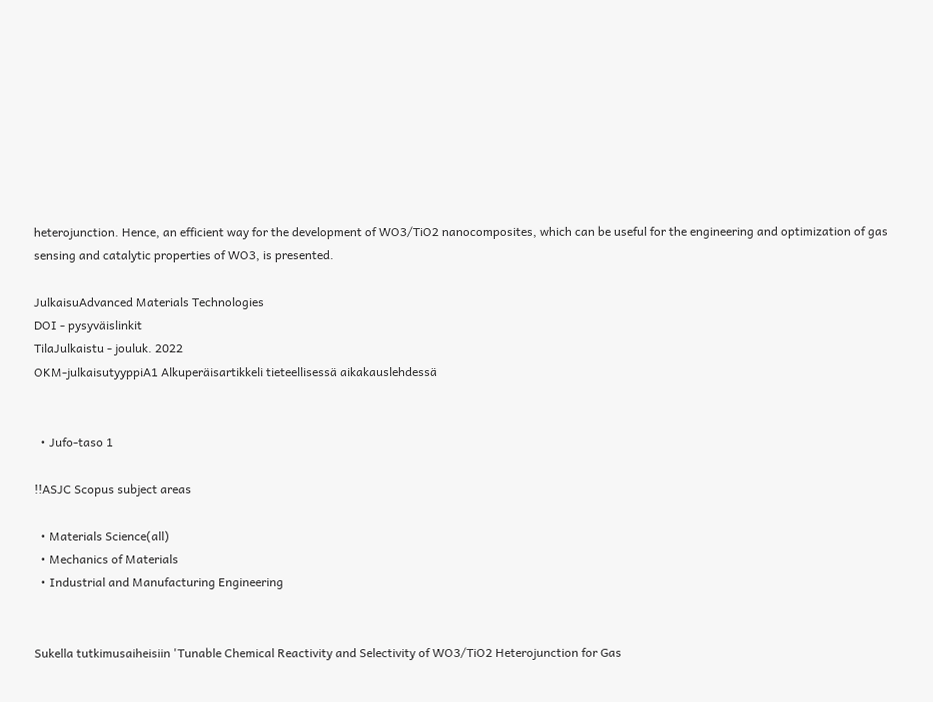heterojunction. Hence, an efficient way for the development of WO3/TiO2 nanocomposites, which can be useful for the engineering and optimization of gas sensing and catalytic properties of WO3, is presented.

JulkaisuAdvanced Materials Technologies
DOI - pysyväislinkit
TilaJulkaistu - jouluk. 2022
OKM-julkaisutyyppiA1 Alkuperäisartikkeli tieteellisessä aikakauslehdessä


  • Jufo-taso 1

!!ASJC Scopus subject areas

  • Materials Science(all)
  • Mechanics of Materials
  • Industrial and Manufacturing Engineering


Sukella tutkimusaiheisiin 'Tunable Chemical Reactivity and Selectivity of WO3/TiO2 Heterojunction for Gas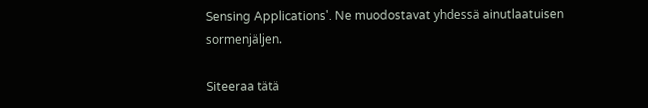Sensing Applications'. Ne muodostavat yhdessä ainutlaatuisen sormenjäljen.

Siteeraa tätä